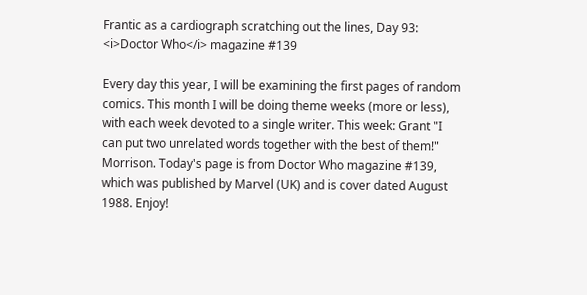Frantic as a cardiograph scratching out the lines, Day 93: <i>Doctor Who</i> magazine #139

Every day this year, I will be examining the first pages of random comics. This month I will be doing theme weeks (more or less), with each week devoted to a single writer. This week: Grant "I can put two unrelated words together with the best of them!" Morrison. Today's page is from Doctor Who magazine #139, which was published by Marvel (UK) and is cover dated August 1988. Enjoy!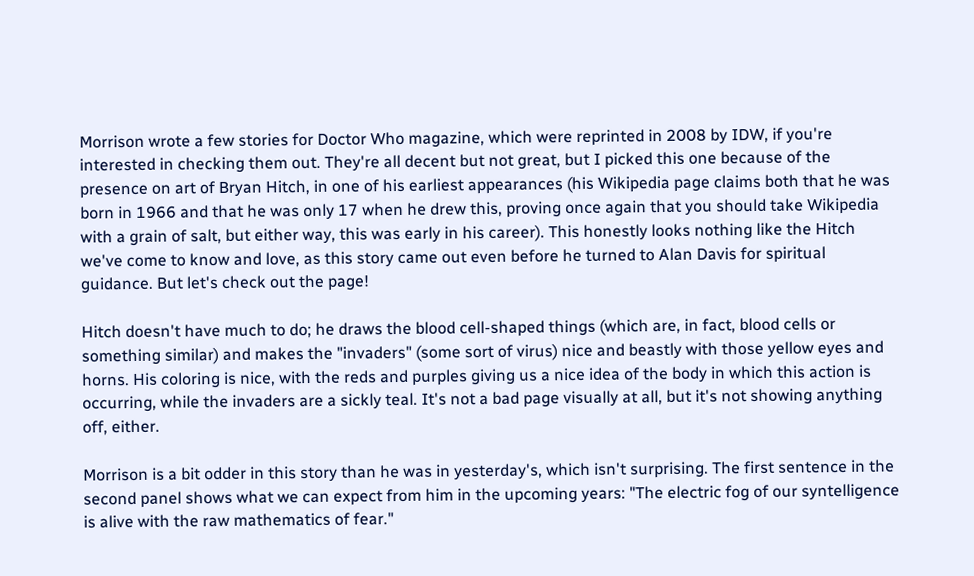Morrison wrote a few stories for Doctor Who magazine, which were reprinted in 2008 by IDW, if you're interested in checking them out. They're all decent but not great, but I picked this one because of the presence on art of Bryan Hitch, in one of his earliest appearances (his Wikipedia page claims both that he was born in 1966 and that he was only 17 when he drew this, proving once again that you should take Wikipedia with a grain of salt, but either way, this was early in his career). This honestly looks nothing like the Hitch we've come to know and love, as this story came out even before he turned to Alan Davis for spiritual guidance. But let's check out the page!

Hitch doesn't have much to do; he draws the blood cell-shaped things (which are, in fact, blood cells or something similar) and makes the "invaders" (some sort of virus) nice and beastly with those yellow eyes and horns. His coloring is nice, with the reds and purples giving us a nice idea of the body in which this action is occurring, while the invaders are a sickly teal. It's not a bad page visually at all, but it's not showing anything off, either.

Morrison is a bit odder in this story than he was in yesterday's, which isn't surprising. The first sentence in the second panel shows what we can expect from him in the upcoming years: "The electric fog of our syntelligence is alive with the raw mathematics of fear."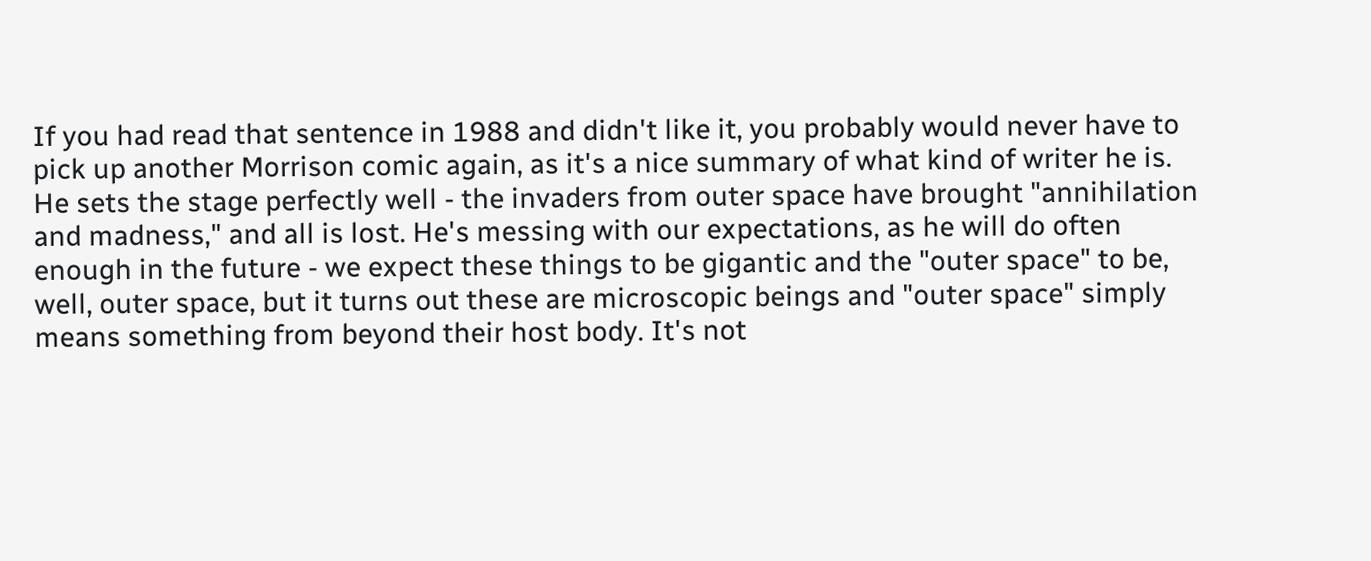If you had read that sentence in 1988 and didn't like it, you probably would never have to pick up another Morrison comic again, as it's a nice summary of what kind of writer he is. He sets the stage perfectly well - the invaders from outer space have brought "annihilation and madness," and all is lost. He's messing with our expectations, as he will do often enough in the future - we expect these things to be gigantic and the "outer space" to be, well, outer space, but it turns out these are microscopic beings and "outer space" simply means something from beyond their host body. It's not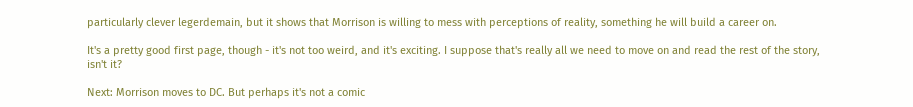particularly clever legerdemain, but it shows that Morrison is willing to mess with perceptions of reality, something he will build a career on.

It's a pretty good first page, though - it's not too weird, and it's exciting. I suppose that's really all we need to move on and read the rest of the story, isn't it?

Next: Morrison moves to DC. But perhaps it's not a comic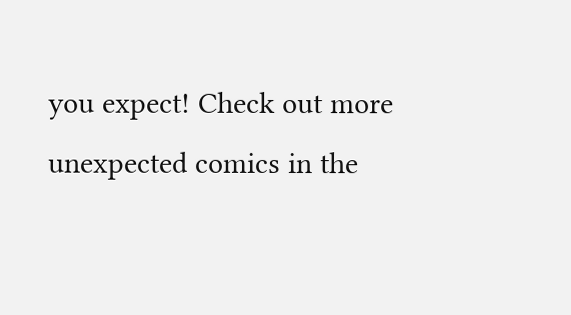you expect! Check out more unexpected comics in the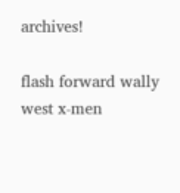archives!

flash forward wally west x-men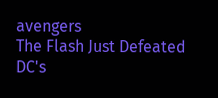avengers
The Flash Just Defeated DC's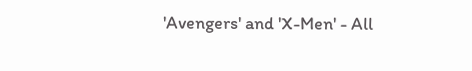'Avengers' and 'X-Men' - All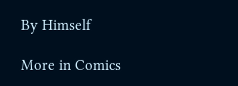By Himself

More in Comics